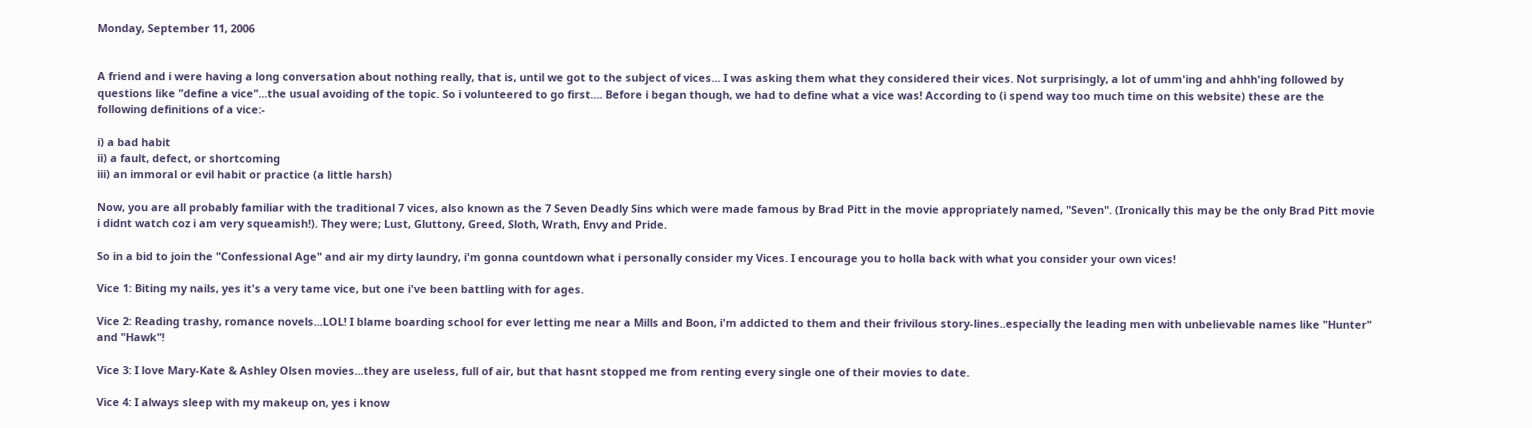Monday, September 11, 2006


A friend and i were having a long conversation about nothing really, that is, until we got to the subject of vices... I was asking them what they considered their vices. Not surprisingly, a lot of umm'ing and ahhh'ing followed by questions like "define a vice"...the usual avoiding of the topic. So i volunteered to go first.... Before i began though, we had to define what a vice was! According to (i spend way too much time on this website) these are the following definitions of a vice:-

i) a bad habit
ii) a fault, defect, or shortcoming
iii) an immoral or evil habit or practice (a little harsh)

Now, you are all probably familiar with the traditional 7 vices, also known as the 7 Seven Deadly Sins which were made famous by Brad Pitt in the movie appropriately named, "Seven". (Ironically this may be the only Brad Pitt movie i didnt watch coz i am very squeamish!). They were; Lust, Gluttony, Greed, Sloth, Wrath, Envy and Pride.

So in a bid to join the "Confessional Age" and air my dirty laundry, i'm gonna countdown what i personally consider my Vices. I encourage you to holla back with what you consider your own vices!

Vice 1: Biting my nails, yes it's a very tame vice, but one i've been battling with for ages.

Vice 2: Reading trashy, romance novels...LOL! I blame boarding school for ever letting me near a Mills and Boon, i'm addicted to them and their frivilous story-lines..especially the leading men with unbelievable names like "Hunter" and "Hawk"!

Vice 3: I love Mary-Kate & Ashley Olsen movies...they are useless, full of air, but that hasnt stopped me from renting every single one of their movies to date.

Vice 4: I always sleep with my makeup on, yes i know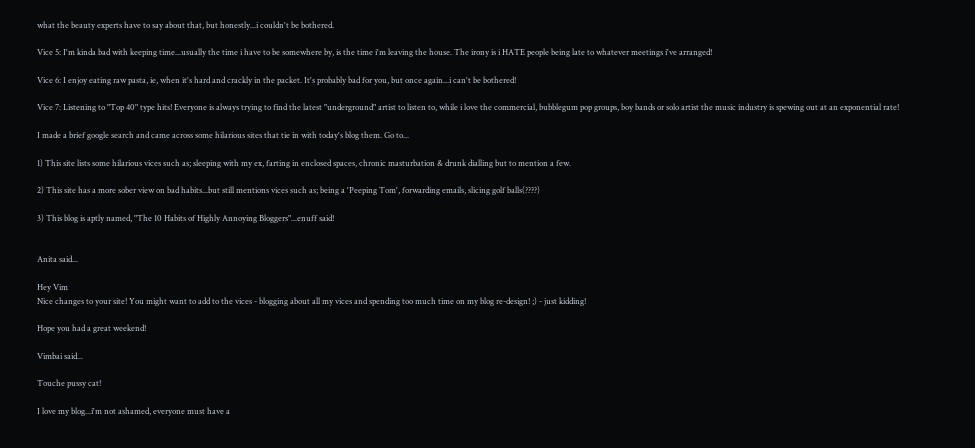what the beauty experts have to say about that, but honestly...i couldn't be bothered.

Vice 5: I'm kinda bad with keeping time...usually the time i have to be somewhere by, is the time i'm leaving the house. The irony is i HATE people being late to whatever meetings i've arranged!

Vice 6: I enjoy eating raw pasta, ie, when it's hard and crackly in the packet. It's probably bad for you, but once again...i can't be bothered!

Vice 7: Listening to "Top 40" type hits! Everyone is always trying to find the latest "underground" artist to listen to, while i love the commercial, bubblegum pop groups, boy bands or solo artist the music industry is spewing out at an exponential rate!

I made a brief google search and came across some hilarious sites that tie in with today's blog them. Go to...

1) This site lists some hilarious vices such as; sleeping with my ex, farting in enclosed spaces, chronic masturbation & drunk dialling but to mention a few.

2) This site has a more sober view on bad habits...but still mentions vices such as; being a 'Peeping Tom', forwarding emails, slicing golf balls(????)

3) This blog is aptly named, "The 10 Habits of Highly Annoying Bloggers"...enuff said!


Anita said...

Hey Vim
Nice changes to your site! You might want to add to the vices - blogging about all my vices and spending too much time on my blog re-design! ;) - just kidding!

Hope you had a great weekend!

Vimbai said...

Touche pussy cat!

I love my blog...i'm not ashamed, everyone must have a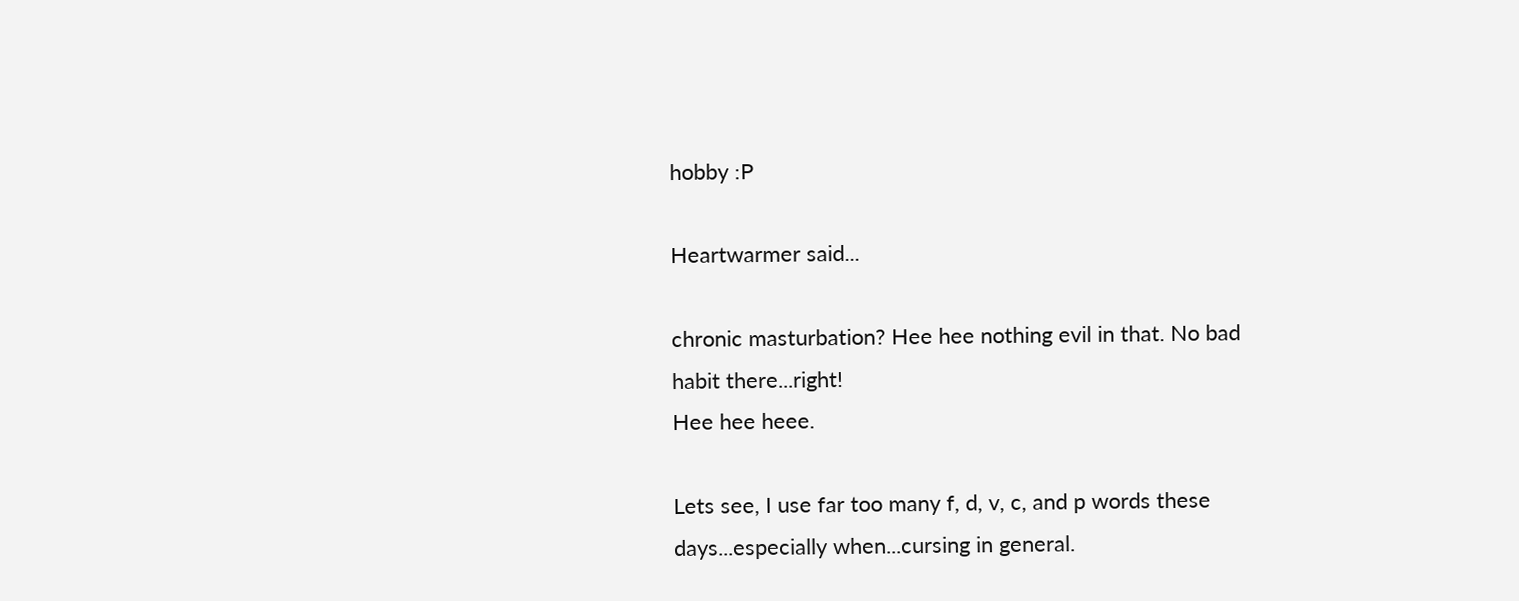hobby :P

Heartwarmer said...

chronic masturbation? Hee hee nothing evil in that. No bad habit there...right!
Hee hee heee.

Lets see, I use far too many f, d, v, c, and p words these days...especially when...cursing in general.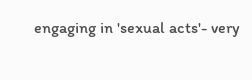engaging in 'sexual acts'- very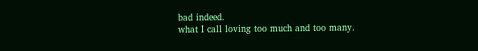bad indeed.
what I call loving too much and too many.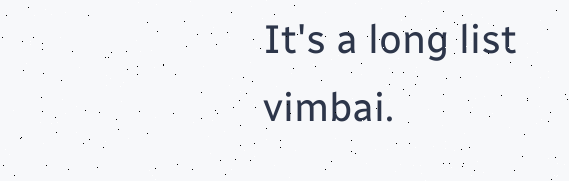It's a long list vimbai.